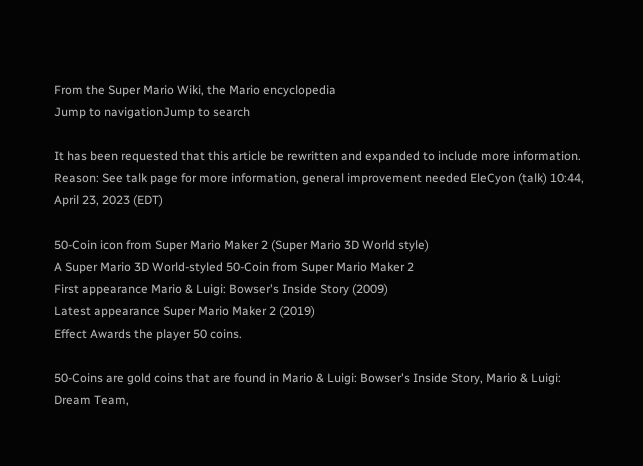From the Super Mario Wiki, the Mario encyclopedia
Jump to navigationJump to search

It has been requested that this article be rewritten and expanded to include more information. Reason: See talk page for more information, general improvement needed EleCyon (talk) 10:44, April 23, 2023 (EDT)

50-Coin icon from Super Mario Maker 2 (Super Mario 3D World style)
A Super Mario 3D World-styled 50-Coin from Super Mario Maker 2
First appearance Mario & Luigi: Bowser's Inside Story (2009)
Latest appearance Super Mario Maker 2 (2019)
Effect Awards the player 50 coins.

50-Coins are gold coins that are found in Mario & Luigi: Bowser's Inside Story, Mario & Luigi: Dream Team,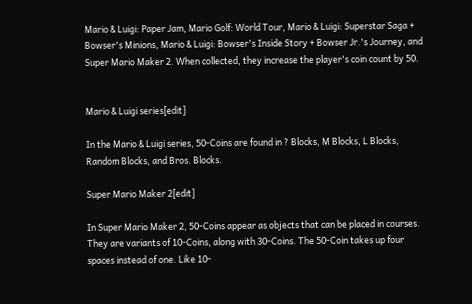Mario & Luigi: Paper Jam, Mario Golf: World Tour, Mario & Luigi: Superstar Saga + Bowser's Minions, Mario & Luigi: Bowser's Inside Story + Bowser Jr.'s Journey, and Super Mario Maker 2. When collected, they increase the player's coin count by 50.


Mario & Luigi series[edit]

In the Mario & Luigi series, 50-Coins are found in ? Blocks, M Blocks, L Blocks, Random Blocks, and Bros. Blocks.

Super Mario Maker 2[edit]

In Super Mario Maker 2, 50-Coins appear as objects that can be placed in courses. They are variants of 10-Coins, along with 30-Coins. The 50-Coin takes up four spaces instead of one. Like 10-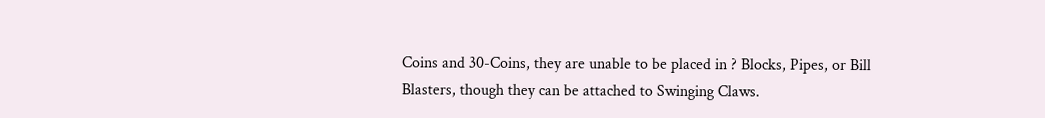Coins and 30-Coins, they are unable to be placed in ? Blocks, Pipes, or Bill Blasters, though they can be attached to Swinging Claws.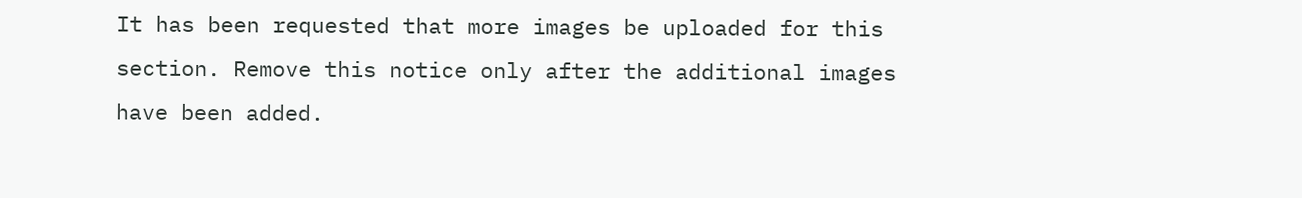It has been requested that more images be uploaded for this section. Remove this notice only after the additional images have been added.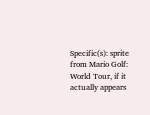Specific(s): sprite from Mario Golf: World Tour, if it actually appears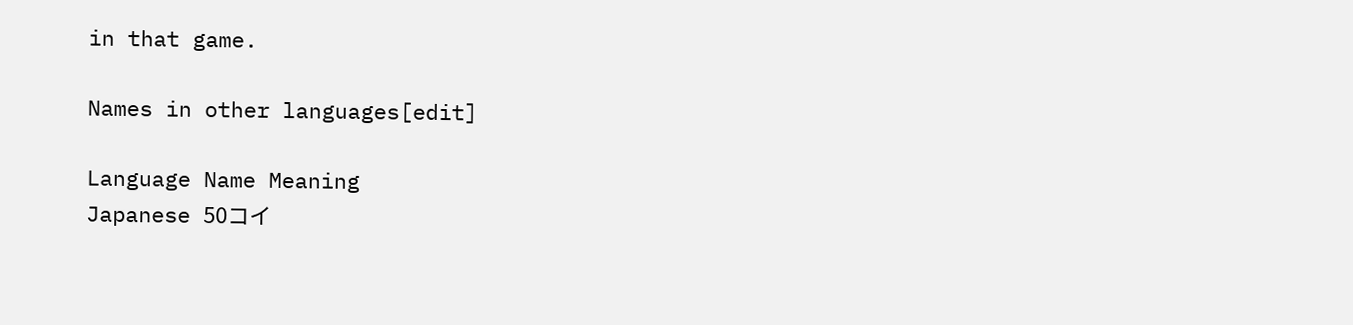in that game.

Names in other languages[edit]

Language Name Meaning
Japanese 50コイ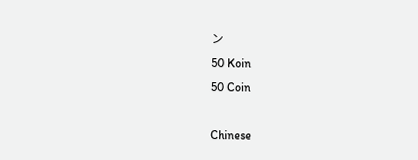ン
50 Koin
50 Coin

Chinese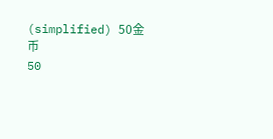(simplified) 50金币
50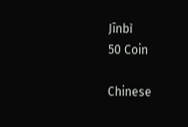Jīnbì
50 Coin

Chinese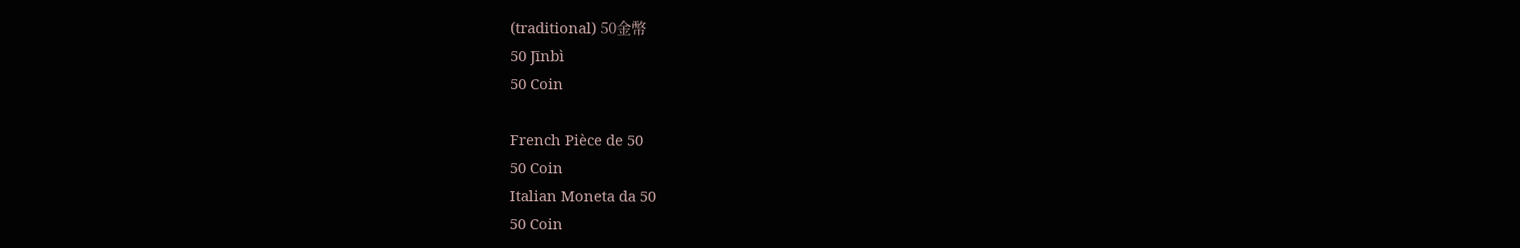(traditional) 50金幣
50 Jīnbì
50 Coin

French Pièce de 50
50 Coin
Italian Moneta da 50
50 Coin